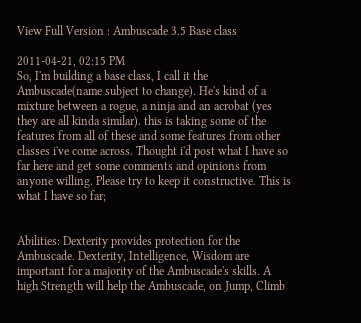View Full Version : Ambuscade 3.5 Base class

2011-04-21, 02:15 PM
So, I'm building a base class, I call it the Ambuscade(name subject to change). He's kind of a mixture between a rogue, a ninja and an acrobat (yes they are all kinda similar). this is taking some of the features from all of these and some features from other classes i've come across. Thought i'd post what I have so far here and get some comments and opinions from anyone willing. Please try to keep it constructive. This is what I have so far;


Abilities: Dexterity provides protection for the Ambuscade. Dexterity, Intelligence, Wisdom are important for a majority of the Ambuscade's skills. A high Strength will help the Ambuscade, on Jump, Climb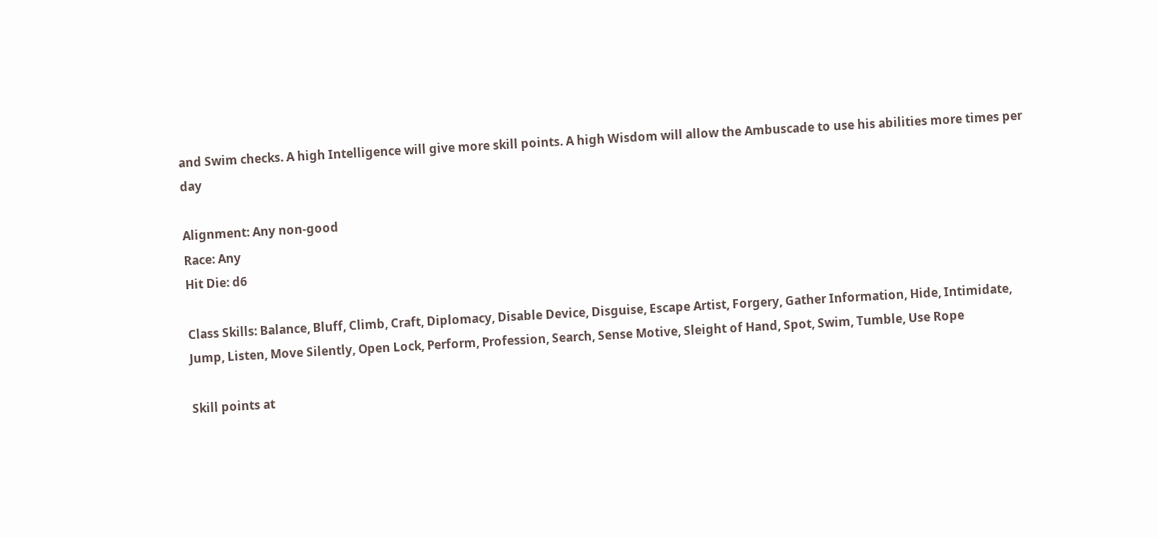and Swim checks. A high Intelligence will give more skill points. A high Wisdom will allow the Ambuscade to use his abilities more times per day

Alignment: Any non-good
Race: Any
Hit Die: d6

Class Skills: Balance, Bluff, Climb, Craft, Diplomacy, Disable Device, Disguise, Escape Artist, Forgery, Gather Information, Hide, Intimidate, Jump, Listen, Move Silently, Open Lock, Perform, Profession, Search, Sense Motive, Sleight of Hand, Spot, Swim, Tumble, Use Rope

Skill points at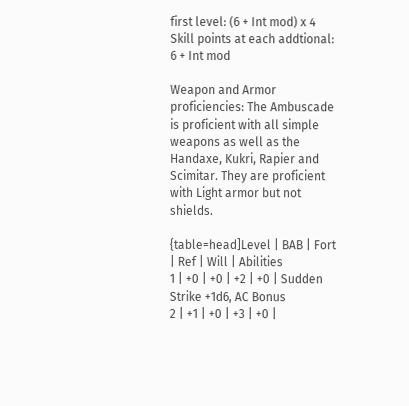first level: (6 + Int mod) x 4
Skill points at each addtional: 6 + Int mod

Weapon and Armor proficiencies: The Ambuscade is proficient with all simple weapons as well as the Handaxe, Kukri, Rapier and Scimitar. They are proficient with Light armor but not shields.

{table=head]Level | BAB | Fort | Ref | Will | Abilities
1 | +0 | +0 | +2 | +0 | Sudden Strike +1d6, AC Bonus
2 | +1 | +0 | +3 | +0 |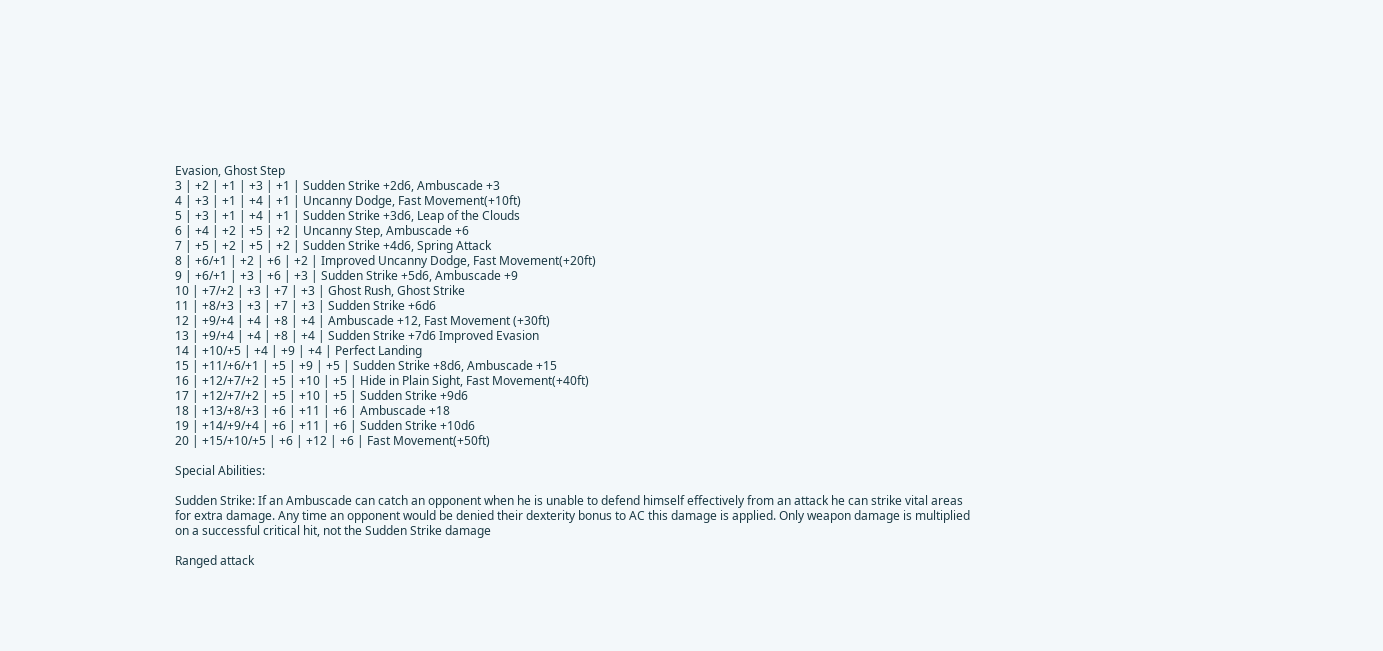Evasion, Ghost Step
3 | +2 | +1 | +3 | +1 | Sudden Strike +2d6, Ambuscade +3
4 | +3 | +1 | +4 | +1 | Uncanny Dodge, Fast Movement(+10ft)
5 | +3 | +1 | +4 | +1 | Sudden Strike +3d6, Leap of the Clouds
6 | +4 | +2 | +5 | +2 | Uncanny Step, Ambuscade +6
7 | +5 | +2 | +5 | +2 | Sudden Strike +4d6, Spring Attack
8 | +6/+1 | +2 | +6 | +2 | Improved Uncanny Dodge, Fast Movement(+20ft)
9 | +6/+1 | +3 | +6 | +3 | Sudden Strike +5d6, Ambuscade +9
10 | +7/+2 | +3 | +7 | +3 | Ghost Rush, Ghost Strike
11 | +8/+3 | +3 | +7 | +3 | Sudden Strike +6d6
12 | +9/+4 | +4 | +8 | +4 | Ambuscade +12, Fast Movement (+30ft)
13 | +9/+4 | +4 | +8 | +4 | Sudden Strike +7d6 Improved Evasion
14 | +10/+5 | +4 | +9 | +4 | Perfect Landing
15 | +11/+6/+1 | +5 | +9 | +5 | Sudden Strike +8d6, Ambuscade +15
16 | +12/+7/+2 | +5 | +10 | +5 | Hide in Plain Sight, Fast Movement(+40ft)
17 | +12/+7/+2 | +5 | +10 | +5 | Sudden Strike +9d6
18 | +13/+8/+3 | +6 | +11 | +6 | Ambuscade +18
19 | +14/+9/+4 | +6 | +11 | +6 | Sudden Strike +10d6
20 | +15/+10/+5 | +6 | +12 | +6 | Fast Movement(+50ft)

Special Abilities:

Sudden Strike: If an Ambuscade can catch an opponent when he is unable to defend himself effectively from an attack he can strike vital areas for extra damage. Any time an opponent would be denied their dexterity bonus to AC this damage is applied. Only weapon damage is multiplied on a successful critical hit, not the Sudden Strike damage

Ranged attack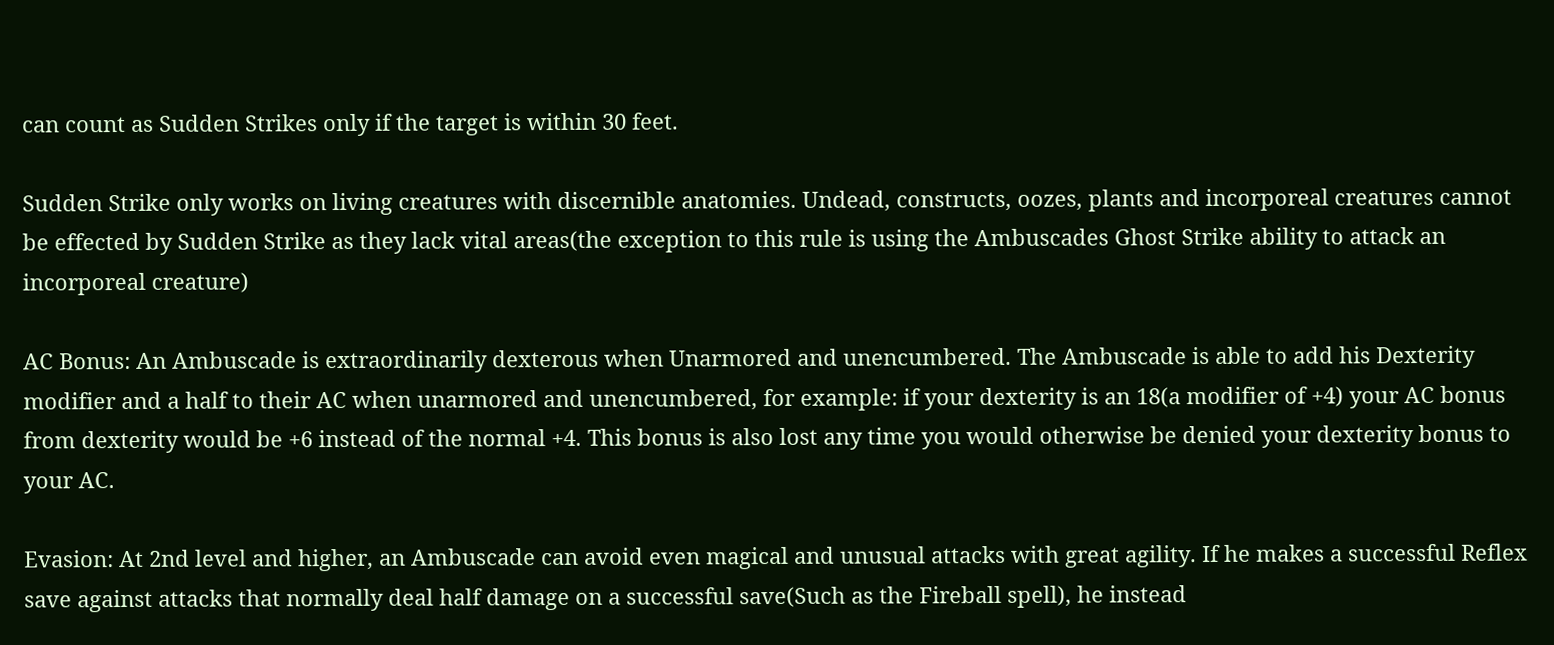can count as Sudden Strikes only if the target is within 30 feet.

Sudden Strike only works on living creatures with discernible anatomies. Undead, constructs, oozes, plants and incorporeal creatures cannot be effected by Sudden Strike as they lack vital areas(the exception to this rule is using the Ambuscades Ghost Strike ability to attack an incorporeal creature)

AC Bonus: An Ambuscade is extraordinarily dexterous when Unarmored and unencumbered. The Ambuscade is able to add his Dexterity modifier and a half to their AC when unarmored and unencumbered, for example: if your dexterity is an 18(a modifier of +4) your AC bonus from dexterity would be +6 instead of the normal +4. This bonus is also lost any time you would otherwise be denied your dexterity bonus to your AC.

Evasion: At 2nd level and higher, an Ambuscade can avoid even magical and unusual attacks with great agility. If he makes a successful Reflex save against attacks that normally deal half damage on a successful save(Such as the Fireball spell), he instead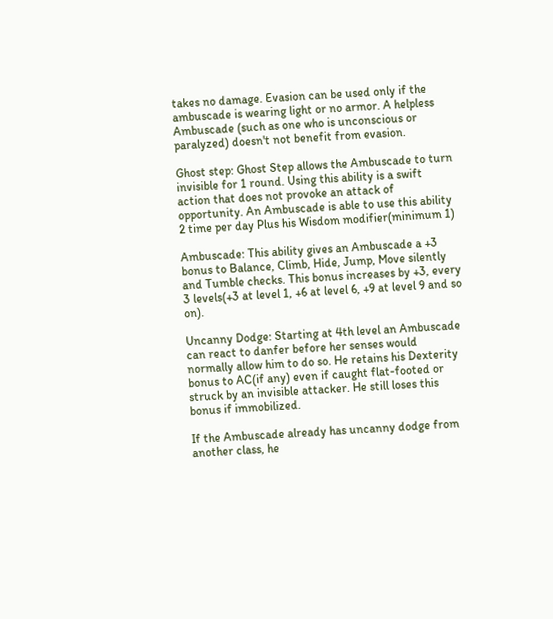takes no damage. Evasion can be used only if the ambuscade is wearing light or no armor. A helpless Ambuscade (such as one who is unconscious or paralyzed) doesn't not benefit from evasion.

Ghost step: Ghost Step allows the Ambuscade to turn invisible for 1 round. Using this ability is a swift action that does not provoke an attack of opportunity. An Ambuscade is able to use this ability 2 time per day Plus his Wisdom modifier(minimum 1)

Ambuscade: This ability gives an Ambuscade a +3 bonus to Balance, Climb, Hide, Jump, Move silently and Tumble checks. This bonus increases by +3, every 3 levels(+3 at level 1, +6 at level 6, +9 at level 9 and so on).

Uncanny Dodge: Starting at 4th level an Ambuscade can react to danfer before her senses would normally allow him to do so. He retains his Dexterity bonus to AC(if any) even if caught flat-footed or struck by an invisible attacker. He still loses this bonus if immobilized.

If the Ambuscade already has uncanny dodge from another class, he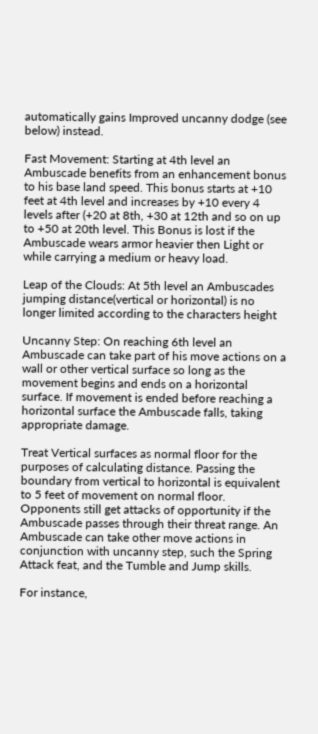automatically gains Improved uncanny dodge (see below) instead.

Fast Movement: Starting at 4th level an Ambuscade benefits from an enhancement bonus to his base land speed. This bonus starts at +10 feet at 4th level and increases by +10 every 4 levels after (+20 at 8th, +30 at 12th and so on up to +50 at 20th level. This Bonus is lost if the Ambuscade wears armor heavier then Light or while carrying a medium or heavy load.

Leap of the Clouds: At 5th level an Ambuscades jumping distance(vertical or horizontal) is no longer limited according to the characters height

Uncanny Step: On reaching 6th level an Ambuscade can take part of his move actions on a wall or other vertical surface so long as the movement begins and ends on a horizontal surface. If movement is ended before reaching a horizontal surface the Ambuscade falls, taking appropriate damage.

Treat Vertical surfaces as normal floor for the purposes of calculating distance. Passing the boundary from vertical to horizontal is equivalent to 5 feet of movement on normal floor. Opponents still get attacks of opportunity if the Ambuscade passes through their threat range. An Ambuscade can take other move actions in conjunction with uncanny step, such the Spring Attack feat, and the Tumble and Jump skills.

For instance,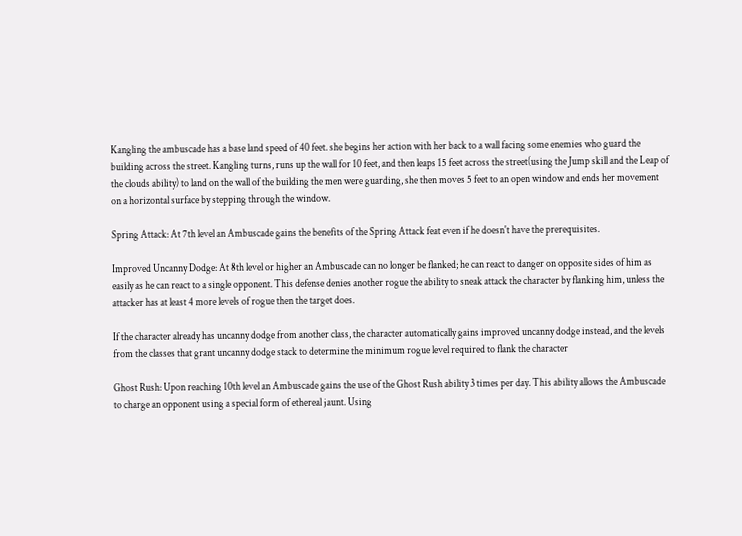Kangling the ambuscade has a base land speed of 40 feet. she begins her action with her back to a wall facing some enemies who guard the building across the street. Kangling turns, runs up the wall for 10 feet, and then leaps 15 feet across the street(using the Jump skill and the Leap of the clouds ability) to land on the wall of the building the men were guarding, she then moves 5 feet to an open window and ends her movement on a horizontal surface by stepping through the window.

Spring Attack: At 7th level an Ambuscade gains the benefits of the Spring Attack feat even if he doesn't have the prerequisites.

Improved Uncanny Dodge: At 8th level or higher an Ambuscade can no longer be flanked; he can react to danger on opposite sides of him as easily as he can react to a single opponent. This defense denies another rogue the ability to sneak attack the character by flanking him, unless the attacker has at least 4 more levels of rogue then the target does.

If the character already has uncanny dodge from another class, the character automatically gains improved uncanny dodge instead, and the levels from the classes that grant uncanny dodge stack to determine the minimum rogue level required to flank the character

Ghost Rush: Upon reaching 10th level an Ambuscade gains the use of the Ghost Rush ability 3 times per day. This ability allows the Ambuscade to charge an opponent using a special form of ethereal jaunt. Using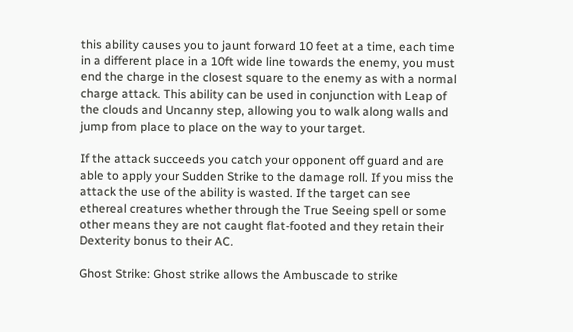this ability causes you to jaunt forward 10 feet at a time, each time in a different place in a 10ft wide line towards the enemy, you must end the charge in the closest square to the enemy as with a normal charge attack. This ability can be used in conjunction with Leap of the clouds and Uncanny step, allowing you to walk along walls and jump from place to place on the way to your target.

If the attack succeeds you catch your opponent off guard and are able to apply your Sudden Strike to the damage roll. If you miss the attack the use of the ability is wasted. If the target can see ethereal creatures whether through the True Seeing spell or some other means they are not caught flat-footed and they retain their Dexterity bonus to their AC.

Ghost Strike: Ghost strike allows the Ambuscade to strike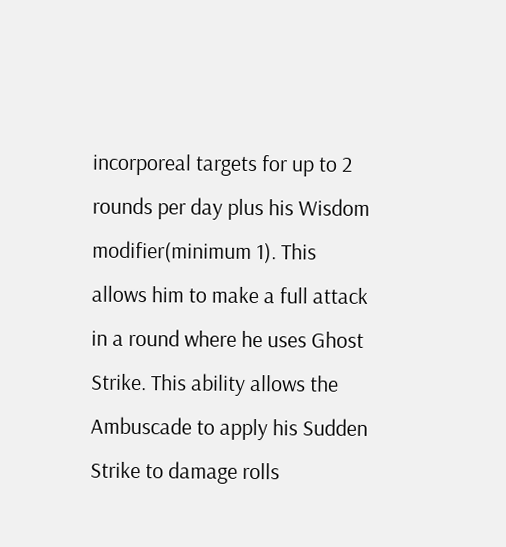incorporeal targets for up to 2 rounds per day plus his Wisdom modifier(minimum 1). This allows him to make a full attack in a round where he uses Ghost Strike. This ability allows the Ambuscade to apply his Sudden Strike to damage rolls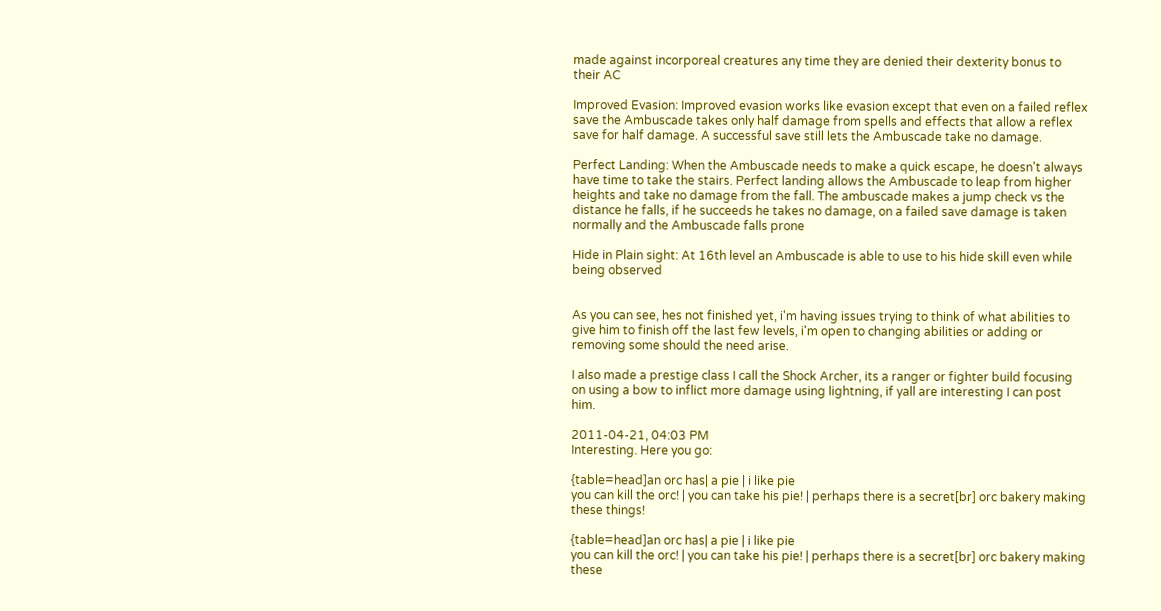made against incorporeal creatures any time they are denied their dexterity bonus to their AC

Improved Evasion: Improved evasion works like evasion except that even on a failed reflex save the Ambuscade takes only half damage from spells and effects that allow a reflex save for half damage. A successful save still lets the Ambuscade take no damage.

Perfect Landing: When the Ambuscade needs to make a quick escape, he doesn't always have time to take the stairs. Perfect landing allows the Ambuscade to leap from higher heights and take no damage from the fall. The ambuscade makes a jump check vs the distance he falls, if he succeeds he takes no damage, on a failed save damage is taken normally and the Ambuscade falls prone

Hide in Plain sight: At 16th level an Ambuscade is able to use to his hide skill even while being observed


As you can see, hes not finished yet, i'm having issues trying to think of what abilities to give him to finish off the last few levels, i'm open to changing abilities or adding or removing some should the need arise.

I also made a prestige class I call the Shock Archer, its a ranger or fighter build focusing on using a bow to inflict more damage using lightning, if yall are interesting I can post him.

2011-04-21, 04:03 PM
Interesting. Here you go:

{table=head]an orc has| a pie | i like pie
you can kill the orc! | you can take his pie! | perhaps there is a secret[br] orc bakery making these things!

{table=head]an orc has| a pie | i like pie
you can kill the orc! | you can take his pie! | perhaps there is a secret[br] orc bakery making these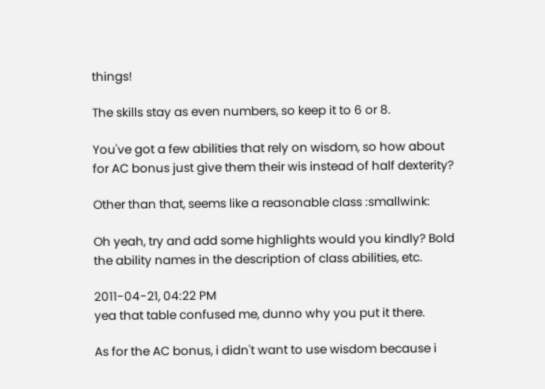things!

The skills stay as even numbers, so keep it to 6 or 8.

You've got a few abilities that rely on wisdom, so how about for AC bonus just give them their wis instead of half dexterity?

Other than that, seems like a reasonable class :smallwink:

Oh yeah, try and add some highlights would you kindly? Bold the ability names in the description of class abilities, etc.

2011-04-21, 04:22 PM
yea that table confused me, dunno why you put it there.

As for the AC bonus, i didn't want to use wisdom because i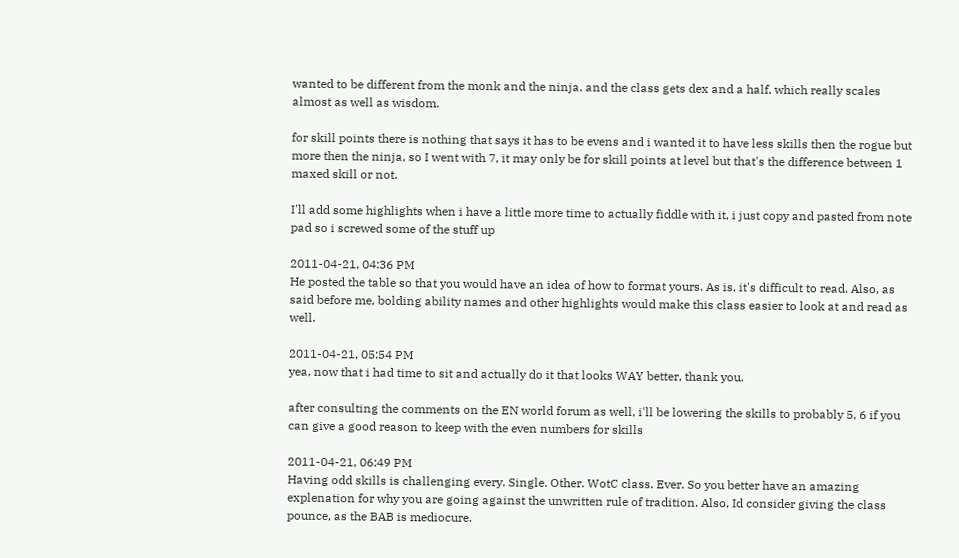wanted to be different from the monk and the ninja. and the class gets dex and a half, which really scales almost as well as wisdom.

for skill points there is nothing that says it has to be evens and i wanted it to have less skills then the rogue but more then the ninja, so I went with 7, it may only be for skill points at level but that's the difference between 1 maxed skill or not.

I'll add some highlights when i have a little more time to actually fiddle with it, i just copy and pasted from note pad so i screwed some of the stuff up

2011-04-21, 04:36 PM
He posted the table so that you would have an idea of how to format yours. As is, it's difficult to read. Also, as said before me, bolding ability names and other highlights would make this class easier to look at and read as well.

2011-04-21, 05:54 PM
yea, now that i had time to sit and actually do it that looks WAY better, thank you.

after consulting the comments on the EN world forum as well, i'll be lowering the skills to probably 5, 6 if you can give a good reason to keep with the even numbers for skills

2011-04-21, 06:49 PM
Having odd skills is challenging every. Single. Other. WotC class. Ever. So you better have an amazing explenation for why you are going against the unwritten rule of tradition. Also, Id consider giving the class pounce, as the BAB is mediocure.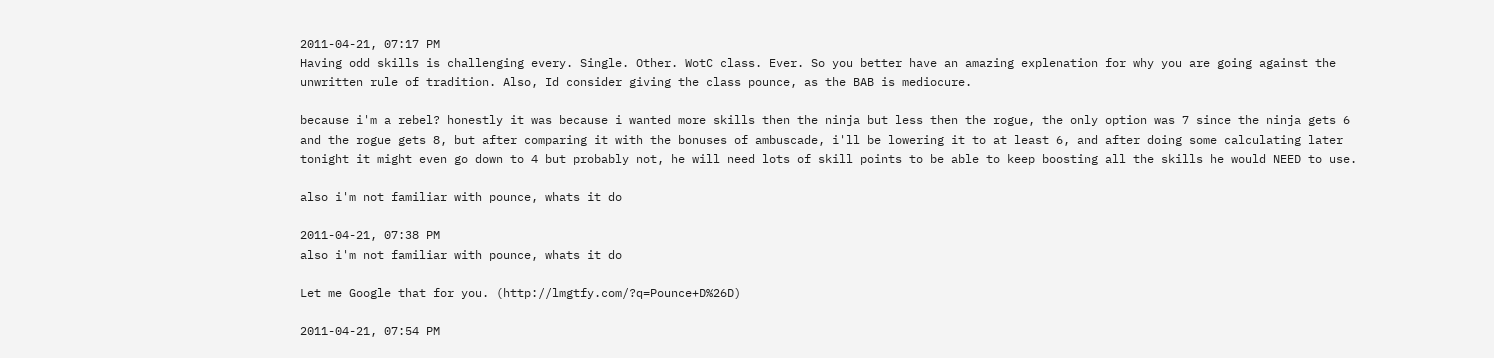2011-04-21, 07:17 PM
Having odd skills is challenging every. Single. Other. WotC class. Ever. So you better have an amazing explenation for why you are going against the unwritten rule of tradition. Also, Id consider giving the class pounce, as the BAB is mediocure.

because i'm a rebel? honestly it was because i wanted more skills then the ninja but less then the rogue, the only option was 7 since the ninja gets 6 and the rogue gets 8, but after comparing it with the bonuses of ambuscade, i'll be lowering it to at least 6, and after doing some calculating later tonight it might even go down to 4 but probably not, he will need lots of skill points to be able to keep boosting all the skills he would NEED to use.

also i'm not familiar with pounce, whats it do

2011-04-21, 07:38 PM
also i'm not familiar with pounce, whats it do

Let me Google that for you. (http://lmgtfy.com/?q=Pounce+D%26D)

2011-04-21, 07:54 PM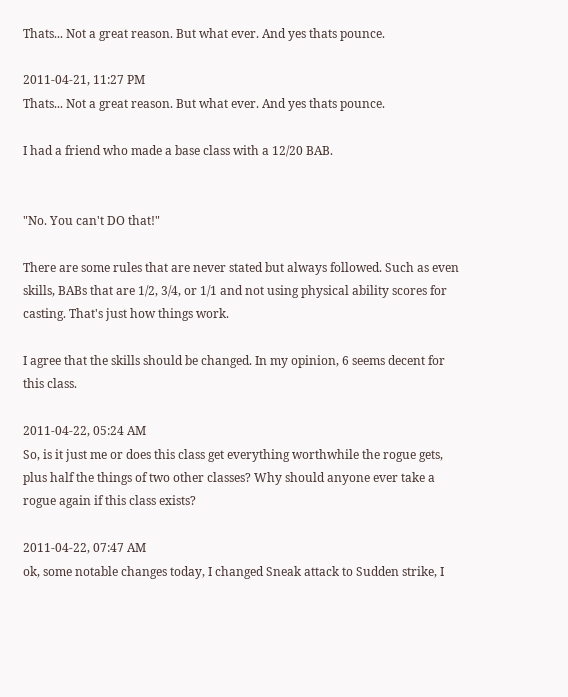Thats... Not a great reason. But what ever. And yes thats pounce.

2011-04-21, 11:27 PM
Thats... Not a great reason. But what ever. And yes thats pounce.

I had a friend who made a base class with a 12/20 BAB.


"No. You can't DO that!"

There are some rules that are never stated but always followed. Such as even skills, BABs that are 1/2, 3/4, or 1/1 and not using physical ability scores for casting. That's just how things work.

I agree that the skills should be changed. In my opinion, 6 seems decent for this class.

2011-04-22, 05:24 AM
So, is it just me or does this class get everything worthwhile the rogue gets, plus half the things of two other classes? Why should anyone ever take a rogue again if this class exists?

2011-04-22, 07:47 AM
ok, some notable changes today, I changed Sneak attack to Sudden strike, I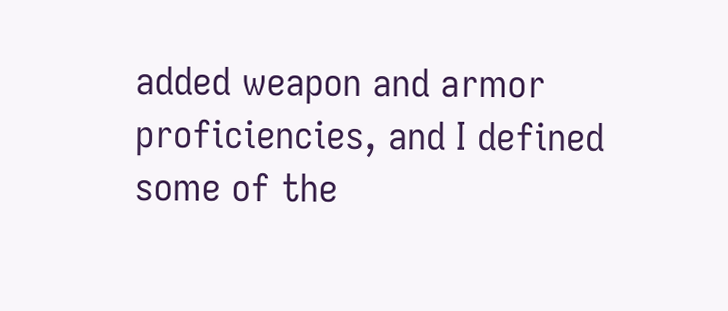added weapon and armor proficiencies, and I defined some of the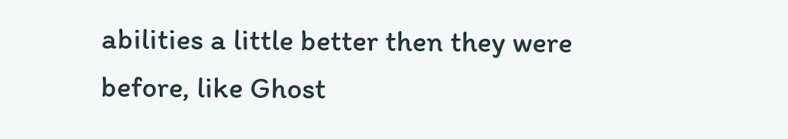abilities a little better then they were before, like Ghost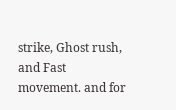strike, Ghost rush, and Fast movement. and for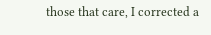those that care, I corrected a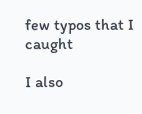few typos that I caught

I also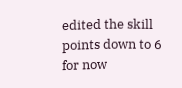edited the skill points down to 6 for now